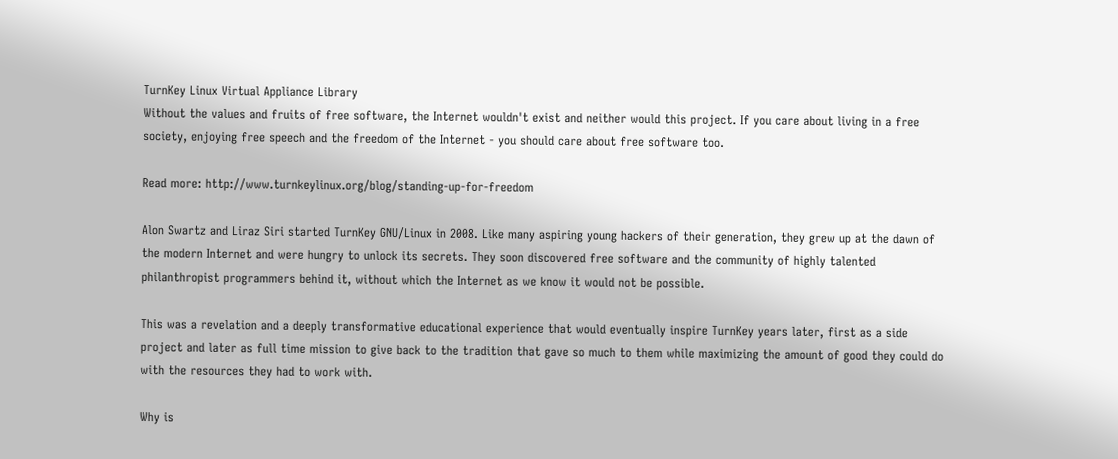TurnKey Linux Virtual Appliance Library
Without the values and fruits of free software, the Internet wouldn't exist and neither would this project. If you care about living in a free society, enjoying free speech and the freedom of the Internet - you should care about free software too.

Read more: http://www.turnkeylinux.org/blog/standing-up-for-freedom

Alon Swartz and Liraz Siri started TurnKey GNU/Linux in 2008. Like many aspiring young hackers of their generation, they grew up at the dawn of the modern Internet and were hungry to unlock its secrets. They soon discovered free software and the community of highly talented philanthropist programmers behind it, without which the Internet as we know it would not be possible.

This was a revelation and a deeply transformative educational experience that would eventually inspire TurnKey years later, first as a side project and later as full time mission to give back to the tradition that gave so much to them while maximizing the amount of good they could do with the resources they had to work with.

Why is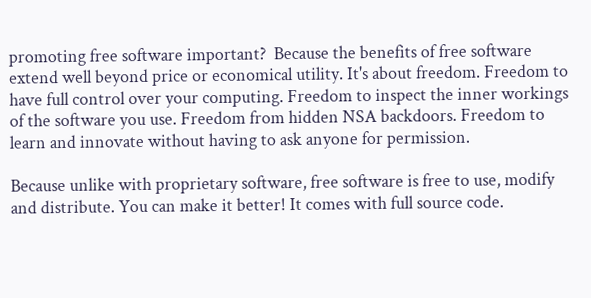promoting free software important?  Because the benefits of free software extend well beyond price or economical utility. It's about freedom. Freedom to have full control over your computing. Freedom to inspect the inner workings of the software you use. Freedom from hidden NSA backdoors. Freedom to learn and innovate without having to ask anyone for permission.

Because unlike with proprietary software, free software is free to use, modify and distribute. You can make it better! It comes with full source code.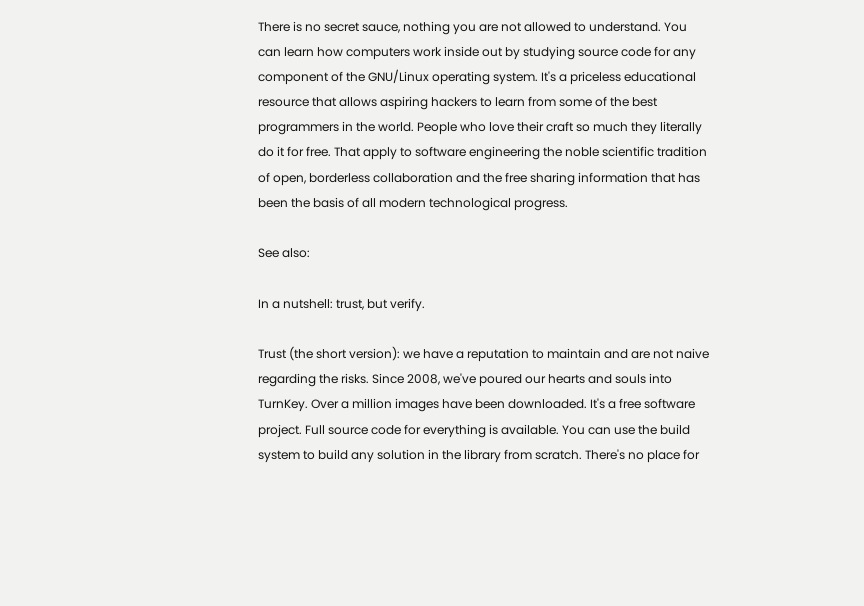There is no secret sauce, nothing you are not allowed to understand. You can learn how computers work inside out by studying source code for any component of the GNU/Linux operating system. It's a priceless educational resource that allows aspiring hackers to learn from some of the best programmers in the world. People who love their craft so much they literally do it for free. That apply to software engineering the noble scientific tradition of open, borderless collaboration and the free sharing information that has been the basis of all modern technological progress.

See also:

In a nutshell: trust, but verify.

Trust (the short version): we have a reputation to maintain and are not naive regarding the risks. Since 2008, we've poured our hearts and souls into TurnKey. Over a million images have been downloaded. It's a free software project. Full source code for everything is available. You can use the build system to build any solution in the library from scratch. There's no place for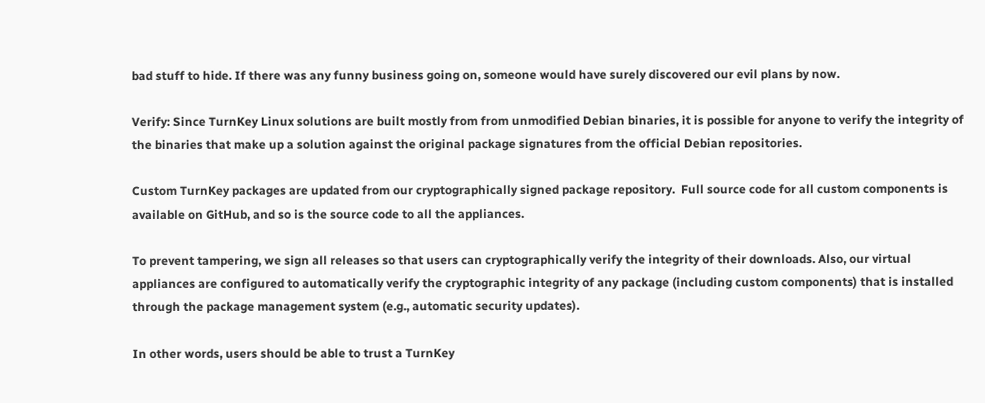bad stuff to hide. If there was any funny business going on, someone would have surely discovered our evil plans by now.

Verify: Since TurnKey Linux solutions are built mostly from from unmodified Debian binaries, it is possible for anyone to verify the integrity of the binaries that make up a solution against the original package signatures from the official Debian repositories.

Custom TurnKey packages are updated from our cryptographically signed package repository.  Full source code for all custom components is available on GitHub, and so is the source code to all the appliances.

To prevent tampering, we sign all releases so that users can cryptographically verify the integrity of their downloads. Also, our virtual appliances are configured to automatically verify the cryptographic integrity of any package (including custom components) that is installed through the package management system (e.g., automatic security updates).

In other words, users should be able to trust a TurnKey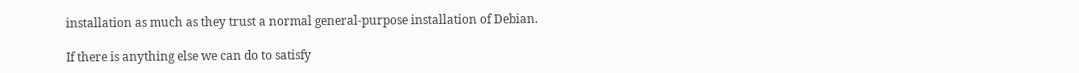installation as much as they trust a normal general-purpose installation of Debian.

If there is anything else we can do to satisfy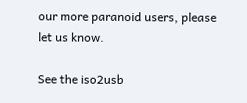our more paranoid users, please let us know.

See the iso2usb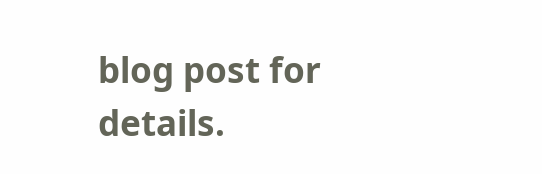blog post for details.